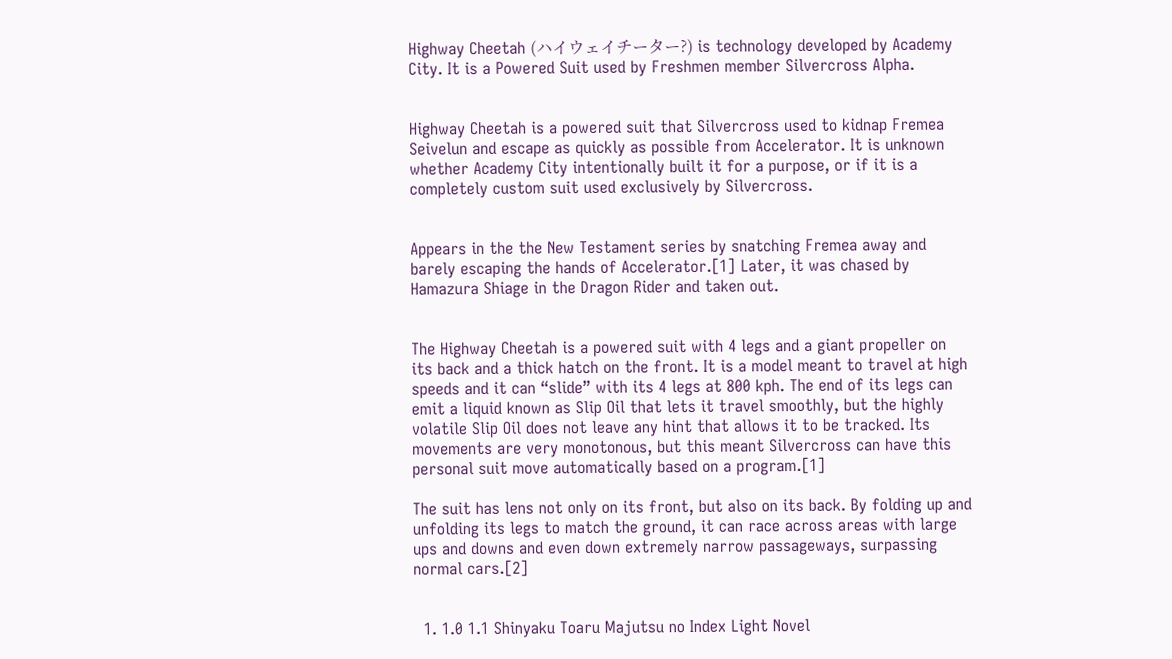Highway Cheetah (ハイウェイチーター?) is technology developed by Academy City. It is a Powered Suit used by Freshmen member Silvercross Alpha.


Highway Cheetah is a powered suit that Silvercross used to kidnap Fremea Seivelun and escape as quickly as possible from Accelerator. It is unknown whether Academy City intentionally built it for a purpose, or if it is a completely custom suit used exclusively by Silvercross.


Appears in the the New Testament series by snatching Fremea away and barely escaping the hands of Accelerator.[1] Later, it was chased by Hamazura Shiage in the Dragon Rider and taken out.


The Highway Cheetah is a powered suit with 4 legs and a giant propeller on its back and a thick hatch on the front. It is a model meant to travel at high speeds and it can “slide” with its 4 legs at 800 kph. The end of its legs can emit a liquid known as Slip Oil that lets it travel smoothly, but the highly volatile Slip Oil does not leave any hint that allows it to be tracked. Its movements are very monotonous, but this meant Silvercross can have this personal suit move automatically based on a program.[1]

The suit has lens not only on its front, but also on its back. By folding up and unfolding its legs to match the ground, it can race across areas with large ups and downs and even down extremely narrow passageways, surpassing normal cars.[2]


  1. 1.0 1.1 Shinyaku Toaru Majutsu no Index Light Novel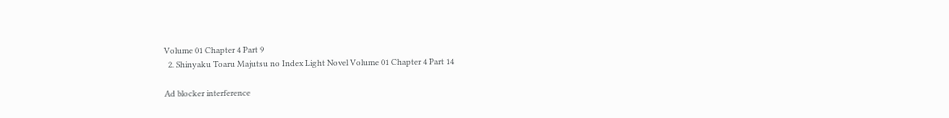Volume 01 Chapter 4 Part 9
  2. Shinyaku Toaru Majutsu no Index Light Novel Volume 01 Chapter 4 Part 14

Ad blocker interference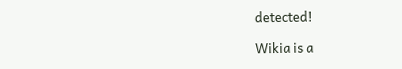detected!

Wikia is a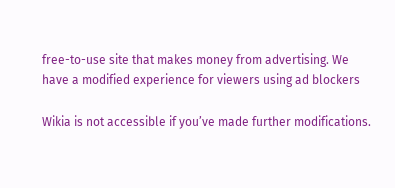free-to-use site that makes money from advertising. We have a modified experience for viewers using ad blockers

Wikia is not accessible if you’ve made further modifications.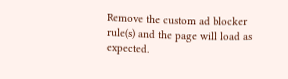Remove the custom ad blocker rule(s) and the page will load as expected.